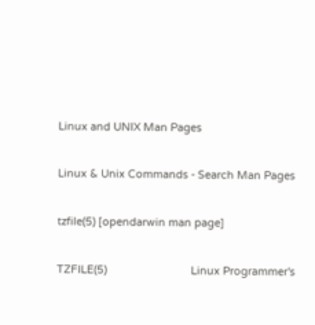Linux and UNIX Man Pages

Linux & Unix Commands - Search Man Pages

tzfile(5) [opendarwin man page]

TZFILE(5)                            Linux Programmer's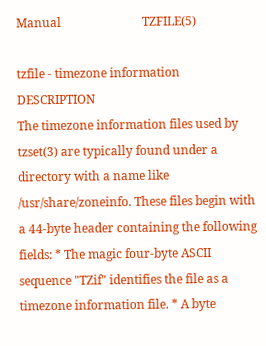Manual                           TZFILE(5)

tzfile - timezone information DESCRIPTION
The timezone information files used by tzset(3) are typically found under a directory with a name like /usr/share/zoneinfo. These files begin with a 44-byte header containing the following fields: * The magic four-byte ASCII sequence "TZif" identifies the file as a timezone information file. * A byte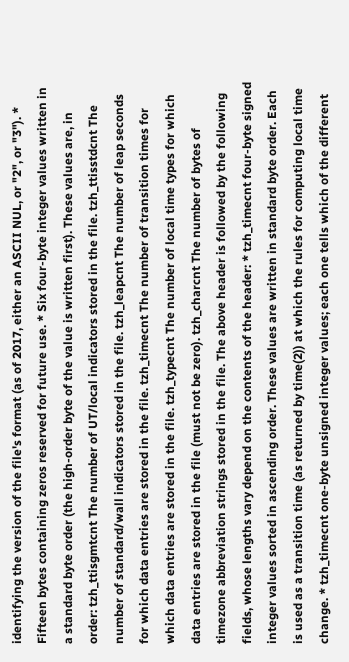identifying the version of the file's format (as of 2017, either an ASCII NUL, or "2", or "3"). * Fifteen bytes containing zeros reserved for future use. * Six four-byte integer values written in a standard byte order (the high-order byte of the value is written first). These values are, in order: tzh_ttisgmtcnt The number of UT/local indicators stored in the file. tzh_ttisstdcnt The number of standard/wall indicators stored in the file. tzh_leapcnt The number of leap seconds for which data entries are stored in the file. tzh_timecnt The number of transition times for which data entries are stored in the file. tzh_typecnt The number of local time types for which data entries are stored in the file (must not be zero). tzh_charcnt The number of bytes of timezone abbreviation strings stored in the file. The above header is followed by the following fields, whose lengths vary depend on the contents of the header: * tzh_timecnt four-byte signed integer values sorted in ascending order. These values are written in standard byte order. Each is used as a transition time (as returned by time(2)) at which the rules for computing local time change. * tzh_timecnt one-byte unsigned integer values; each one tells which of the different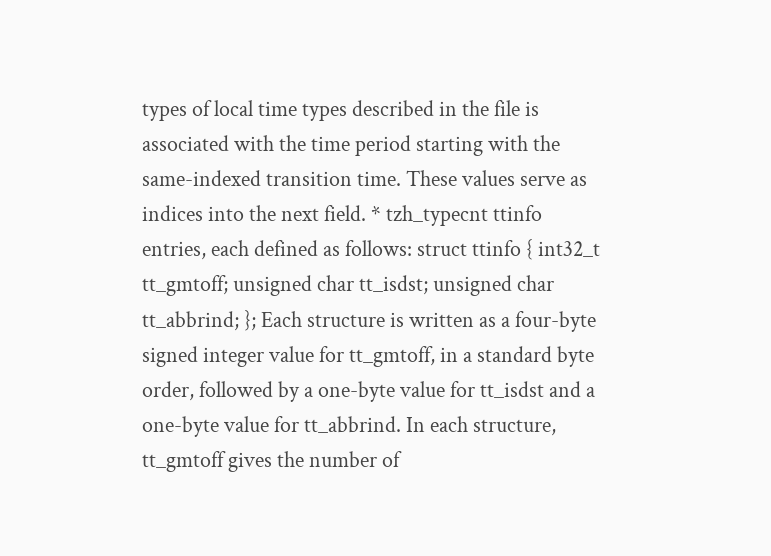types of local time types described in the file is associated with the time period starting with the same-indexed transition time. These values serve as indices into the next field. * tzh_typecnt ttinfo entries, each defined as follows: struct ttinfo { int32_t tt_gmtoff; unsigned char tt_isdst; unsigned char tt_abbrind; }; Each structure is written as a four-byte signed integer value for tt_gmtoff, in a standard byte order, followed by a one-byte value for tt_isdst and a one-byte value for tt_abbrind. In each structure, tt_gmtoff gives the number of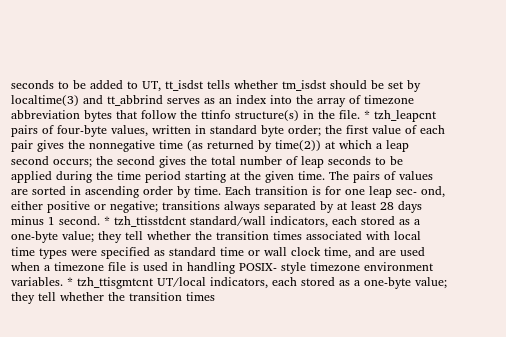seconds to be added to UT, tt_isdst tells whether tm_isdst should be set by localtime(3) and tt_abbrind serves as an index into the array of timezone abbreviation bytes that follow the ttinfo structure(s) in the file. * tzh_leapcnt pairs of four-byte values, written in standard byte order; the first value of each pair gives the nonnegative time (as returned by time(2)) at which a leap second occurs; the second gives the total number of leap seconds to be applied during the time period starting at the given time. The pairs of values are sorted in ascending order by time. Each transition is for one leap sec- ond, either positive or negative; transitions always separated by at least 28 days minus 1 second. * tzh_ttisstdcnt standard/wall indicators, each stored as a one-byte value; they tell whether the transition times associated with local time types were specified as standard time or wall clock time, and are used when a timezone file is used in handling POSIX- style timezone environment variables. * tzh_ttisgmtcnt UT/local indicators, each stored as a one-byte value; they tell whether the transition times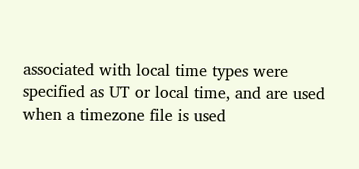associated with local time types were specified as UT or local time, and are used when a timezone file is used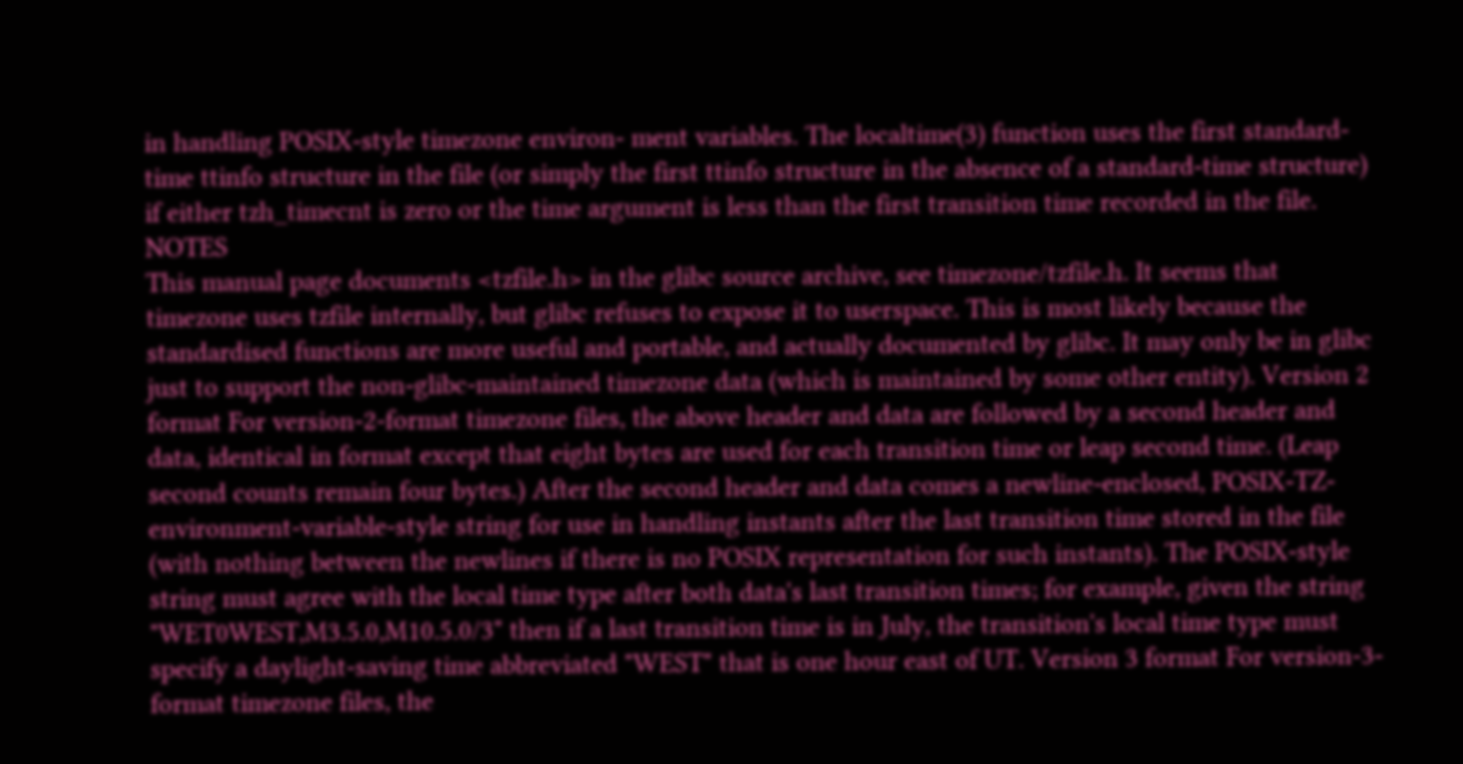in handling POSIX-style timezone environ- ment variables. The localtime(3) function uses the first standard-time ttinfo structure in the file (or simply the first ttinfo structure in the absence of a standard-time structure) if either tzh_timecnt is zero or the time argument is less than the first transition time recorded in the file. NOTES
This manual page documents <tzfile.h> in the glibc source archive, see timezone/tzfile.h. It seems that timezone uses tzfile internally, but glibc refuses to expose it to userspace. This is most likely because the standardised functions are more useful and portable, and actually documented by glibc. It may only be in glibc just to support the non-glibc-maintained timezone data (which is maintained by some other entity). Version 2 format For version-2-format timezone files, the above header and data are followed by a second header and data, identical in format except that eight bytes are used for each transition time or leap second time. (Leap second counts remain four bytes.) After the second header and data comes a newline-enclosed, POSIX-TZ-environment-variable-style string for use in handling instants after the last transition time stored in the file (with nothing between the newlines if there is no POSIX representation for such instants). The POSIX-style string must agree with the local time type after both data's last transition times; for example, given the string "WET0WEST,M3.5.0,M10.5.0/3" then if a last transition time is in July, the transition's local time type must specify a daylight-saving time abbreviated "WEST" that is one hour east of UT. Version 3 format For version-3-format timezone files, the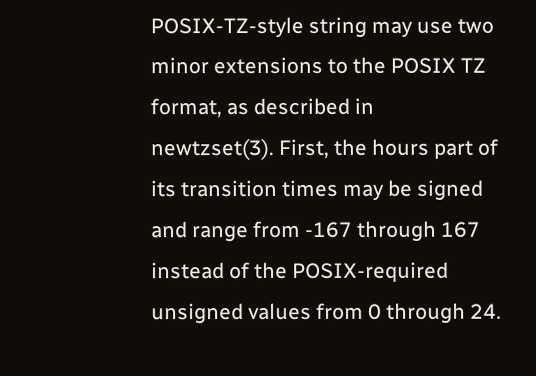POSIX-TZ-style string may use two minor extensions to the POSIX TZ format, as described in newtzset(3). First, the hours part of its transition times may be signed and range from -167 through 167 instead of the POSIX-required unsigned values from 0 through 24.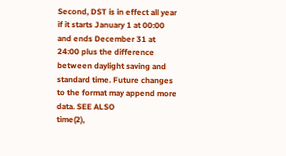Second, DST is in effect all year if it starts January 1 at 00:00 and ends December 31 at 24:00 plus the difference between daylight saving and standard time. Future changes to the format may append more data. SEE ALSO
time(2),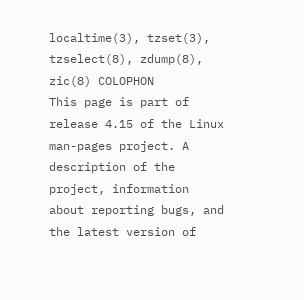localtime(3), tzset(3), tzselect(8), zdump(8), zic(8) COLOPHON
This page is part of release 4.15 of the Linux man-pages project. A description of the project, information about reporting bugs, and the latest version of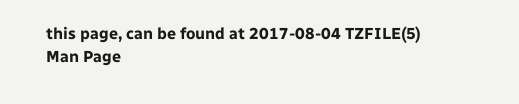this page, can be found at 2017-08-04 TZFILE(5)
Man Page